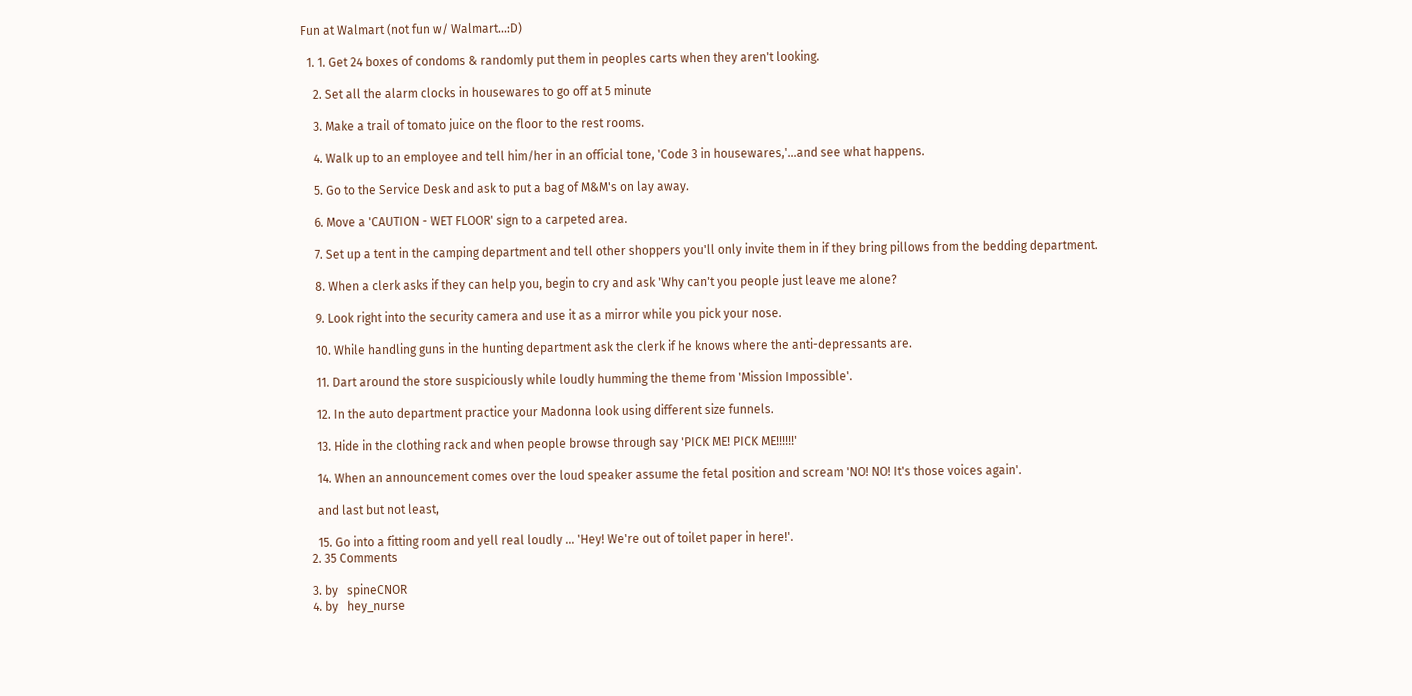Fun at Walmart (not fun w/ Walmart...:D)

  1. 1. Get 24 boxes of condoms & randomly put them in peoples carts when they aren't looking.

    2. Set all the alarm clocks in housewares to go off at 5 minute

    3. Make a trail of tomato juice on the floor to the rest rooms.

    4. Walk up to an employee and tell him/her in an official tone, 'Code 3 in housewares,'...and see what happens.

    5. Go to the Service Desk and ask to put a bag of M&M's on lay away.

    6. Move a 'CAUTION - WET FLOOR' sign to a carpeted area.

    7. Set up a tent in the camping department and tell other shoppers you'll only invite them in if they bring pillows from the bedding department.

    8. When a clerk asks if they can help you, begin to cry and ask 'Why can't you people just leave me alone?

    9. Look right into the security camera and use it as a mirror while you pick your nose.

    10. While handling guns in the hunting department ask the clerk if he knows where the anti-depressants are.

    11. Dart around the store suspiciously while loudly humming the theme from 'Mission Impossible'.

    12. In the auto department practice your Madonna look using different size funnels.

    13. Hide in the clothing rack and when people browse through say 'PICK ME! PICK ME!!!!!!'

    14. When an announcement comes over the loud speaker assume the fetal position and scream 'NO! NO! It's those voices again'.

    and last but not least,

    15. Go into a fitting room and yell real loudly ... 'Hey! We're out of toilet paper in here!'.
  2. 35 Comments

  3. by   spineCNOR
  4. by   hey_nurse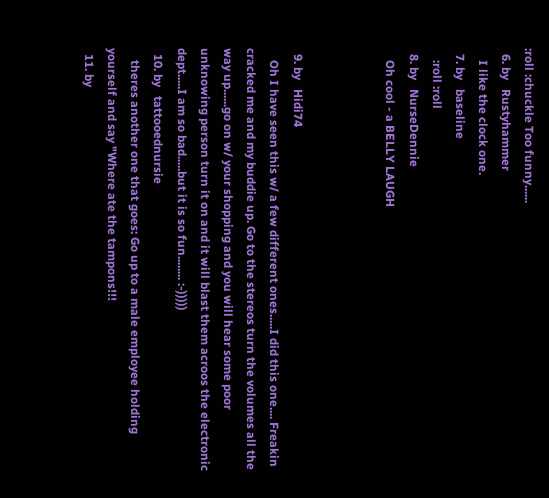:roll :chuckle Too funny......
  6. by   Rustyhammer
    I like the clock one.
  7. by   baseline
    :roll :roll
  8. by   NurseDennie
    Oh cool - a BELLY LAUGH



  9. by   Hidi74
    Oh I have seen this w/ a few different ones.....I did this one.... Freakin cracked me and my buddie up. Go to the stereos turn the volumes all the way up......go on w/ your shopping and you will hear some poor unknowing person turn it on and it will blast them acroos the electronic dept.....I am so bad.....but it is so fun........ :-)))))
  10. by   tattooednursie
    theres another one that goes: Go up to a male employee holding yourself and say "Where ate the tampons!!!
  11. by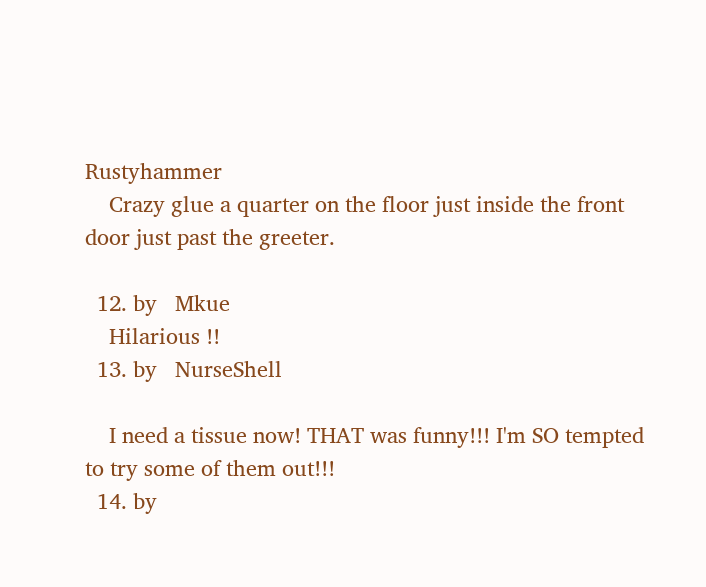Rustyhammer
    Crazy glue a quarter on the floor just inside the front door just past the greeter.

  12. by   Mkue
    Hilarious !!
  13. by   NurseShell

    I need a tissue now! THAT was funny!!! I'm SO tempted to try some of them out!!!
  14. by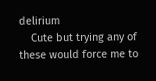delirium
    Cute but trying any of these would force me to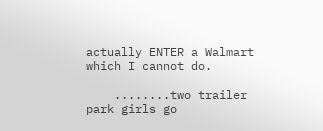actually ENTER a Walmart which I cannot do.

    ........two trailer park girls go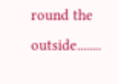round the outside........